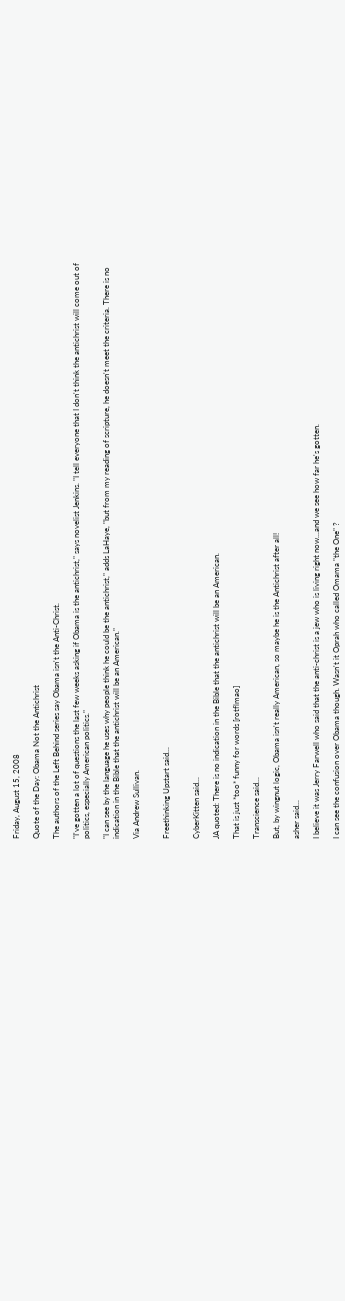Friday, August 15, 2008

Quote of the Day: Obama Not the Antichrist

The authors of the Left Behind series say Obama isn't the Anti-Christ.

"I've gotten a lot of questions the last few weeks asking if Obama is the antichrist," says novelist Jenkins. "I tell everyone that I don't think the antichrist will come out of politics, especially American politics."

"I can see by the language he uses why people think he could be the antichrist," adds LaHaye, "but from my reading of scripture, he doesn't meet the criteria. There is no indication in the Bible that the antichrist will be an American."

Via Andrew Sullivan.


Freethinking Upstart said...


CyberKitten said...

JA quoted: There is no indication in the Bible that the antichrist will be an American.

That is just *too* funny for words [rotflmao]

Transcience said...

But, by wingnut logic, Obama isn't really American, so maybe he is the Antichrist after all!

asher said...

I believe it was Jerry Farwell who said that the anti-christ is a jew who is living right now...and we see how far he's gotten.

I can see the confusion over Obama though. Wasn't it Oprah who called Omama "the One" ?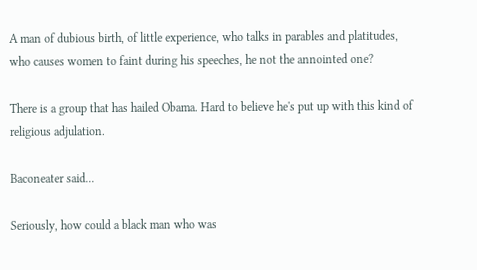A man of dubious birth, of little experience, who talks in parables and platitudes, who causes women to faint during his speeches, he not the annointed one?

There is a group that has hailed Obama. Hard to believe he's put up with this kind of religious adjulation.

Baconeater said...

Seriously, how could a black man who was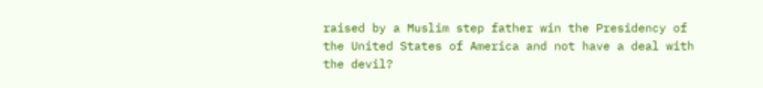raised by a Muslim step father win the Presidency of the United States of America and not have a deal with the devil?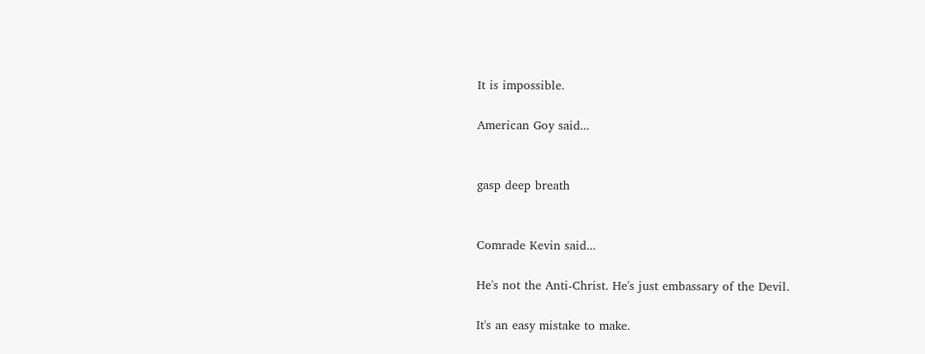It is impossible.

American Goy said...


gasp deep breath


Comrade Kevin said...

He's not the Anti-Christ. He's just embassary of the Devil.

It's an easy mistake to make.